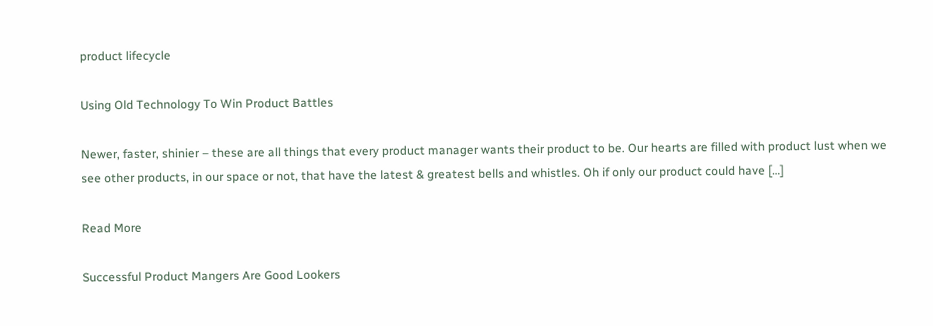product lifecycle

Using Old Technology To Win Product Battles

Newer, faster, shinier – these are all things that every product manager wants their product to be. Our hearts are filled with product lust when we see other products, in our space or not, that have the latest & greatest bells and whistles. Oh if only our product could have […]

Read More

Successful Product Mangers Are Good Lookers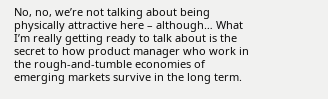No, no, we’re not talking about being physically attractive here – although… What I’m really getting ready to talk about is the secret to how product manager who work in the rough-and-tumble economies of emerging markets survive in the long term.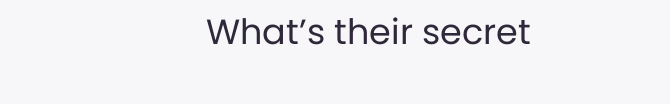What’s their secret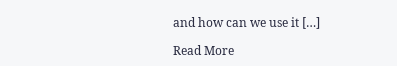and how can we use it […]

Read More